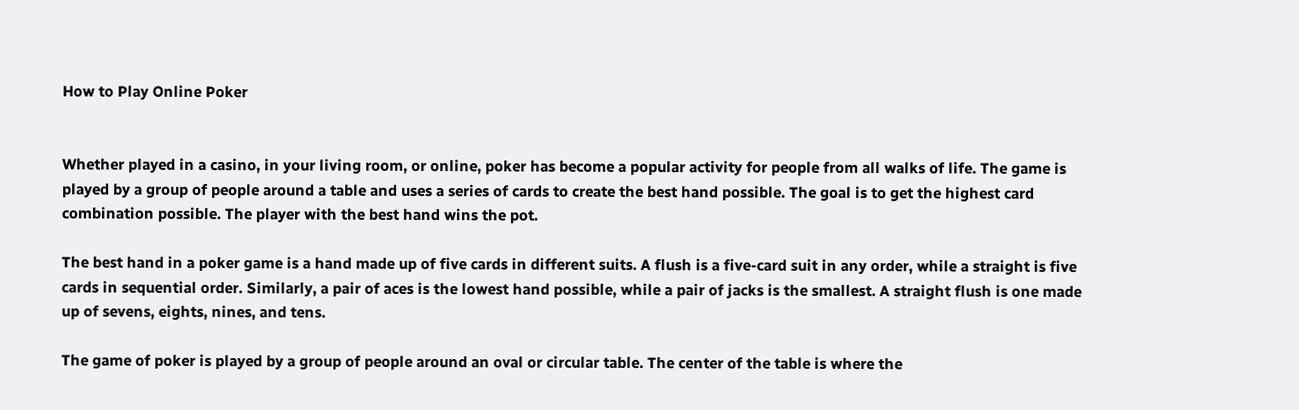How to Play Online Poker


Whether played in a casino, in your living room, or online, poker has become a popular activity for people from all walks of life. The game is played by a group of people around a table and uses a series of cards to create the best hand possible. The goal is to get the highest card combination possible. The player with the best hand wins the pot.

The best hand in a poker game is a hand made up of five cards in different suits. A flush is a five-card suit in any order, while a straight is five cards in sequential order. Similarly, a pair of aces is the lowest hand possible, while a pair of jacks is the smallest. A straight flush is one made up of sevens, eights, nines, and tens.

The game of poker is played by a group of people around an oval or circular table. The center of the table is where the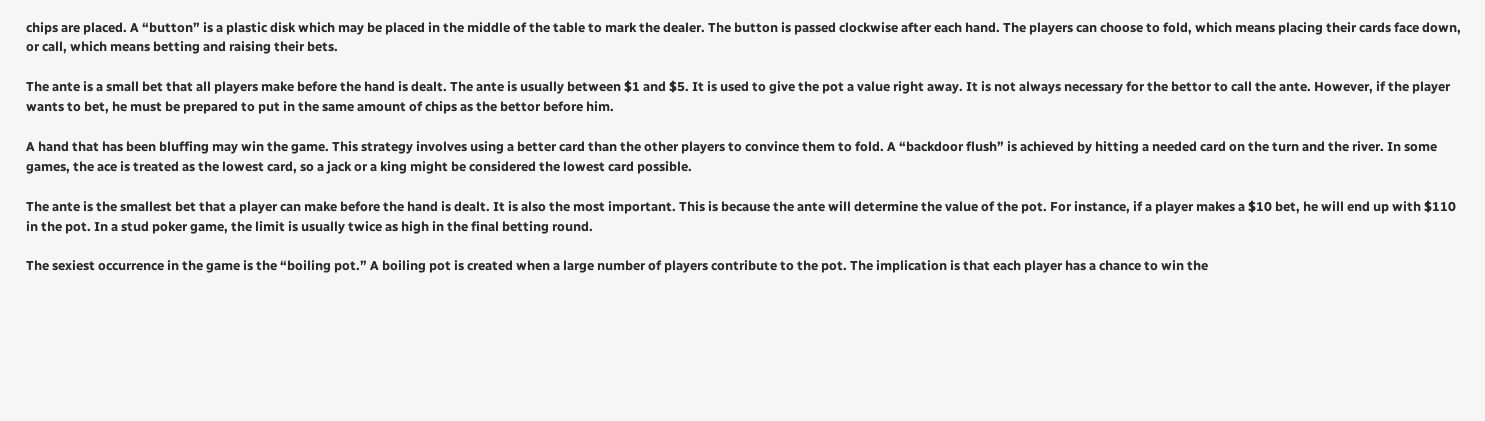chips are placed. A “button” is a plastic disk which may be placed in the middle of the table to mark the dealer. The button is passed clockwise after each hand. The players can choose to fold, which means placing their cards face down, or call, which means betting and raising their bets.

The ante is a small bet that all players make before the hand is dealt. The ante is usually between $1 and $5. It is used to give the pot a value right away. It is not always necessary for the bettor to call the ante. However, if the player wants to bet, he must be prepared to put in the same amount of chips as the bettor before him.

A hand that has been bluffing may win the game. This strategy involves using a better card than the other players to convince them to fold. A “backdoor flush” is achieved by hitting a needed card on the turn and the river. In some games, the ace is treated as the lowest card, so a jack or a king might be considered the lowest card possible.

The ante is the smallest bet that a player can make before the hand is dealt. It is also the most important. This is because the ante will determine the value of the pot. For instance, if a player makes a $10 bet, he will end up with $110 in the pot. In a stud poker game, the limit is usually twice as high in the final betting round.

The sexiest occurrence in the game is the “boiling pot.” A boiling pot is created when a large number of players contribute to the pot. The implication is that each player has a chance to win the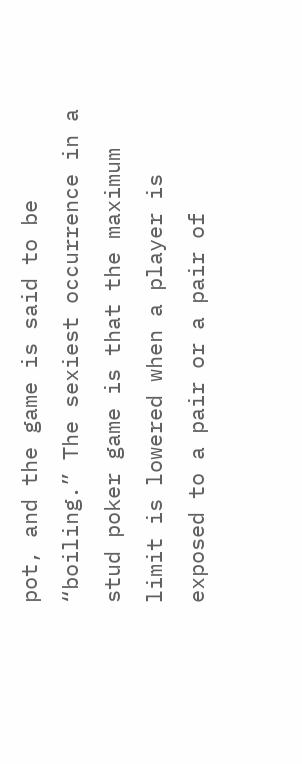pot, and the game is said to be “boiling.” The sexiest occurrence in a stud poker game is that the maximum limit is lowered when a player is exposed to a pair or a pair of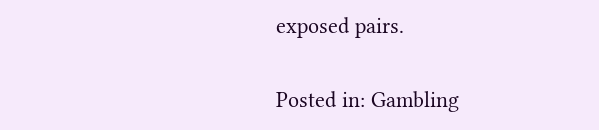exposed pairs.

Posted in: Gambling